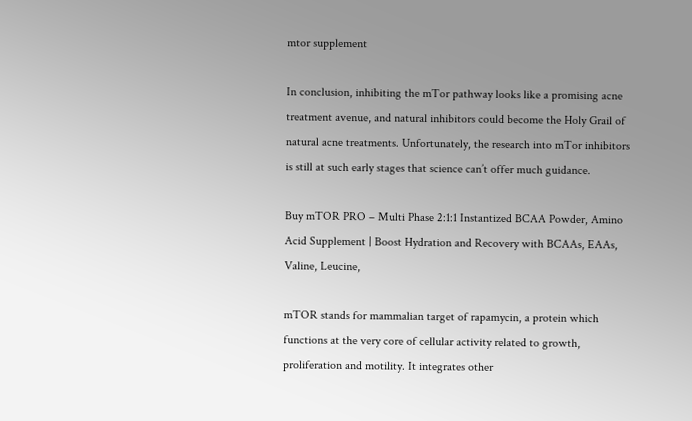mtor supplement

In conclusion, inhibiting the mTor pathway looks like a promising acne treatment avenue, and natural inhibitors could become the Holy Grail of natural acne treatments. Unfortunately, the research into mTor inhibitors is still at such early stages that science can’t offer much guidance.

Buy mTOR PRO – Multi Phase 2:1:1 Instantized BCAA Powder, Amino Acid Supplement | Boost Hydration and Recovery with BCAAs, EAAs, Valine, Leucine,

mTOR stands for mammalian target of rapamycin, a protein which functions at the very core of cellular activity related to growth, proliferation and motility. It integrates other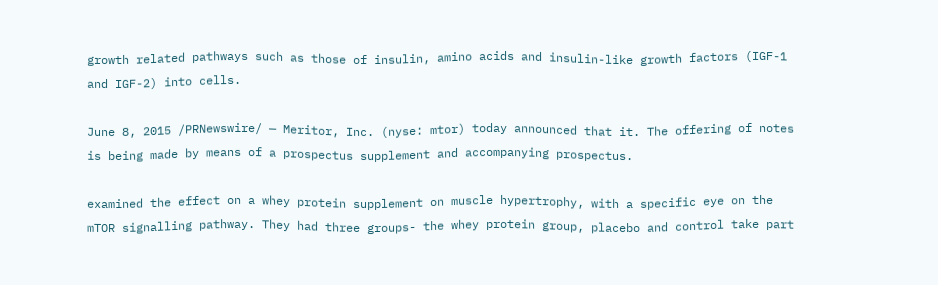growth related pathways such as those of insulin, amino acids and insulin-like growth factors (IGF-1 and IGF-2) into cells.

June 8, 2015 /PRNewswire/ — Meritor, Inc. (nyse: mtor) today announced that it. The offering of notes is being made by means of a prospectus supplement and accompanying prospectus.

examined the effect on a whey protein supplement on muscle hypertrophy, with a specific eye on the mTOR signalling pathway. They had three groups- the whey protein group, placebo and control take part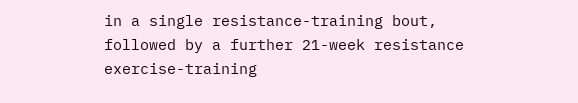in a single resistance-training bout, followed by a further 21-week resistance exercise-training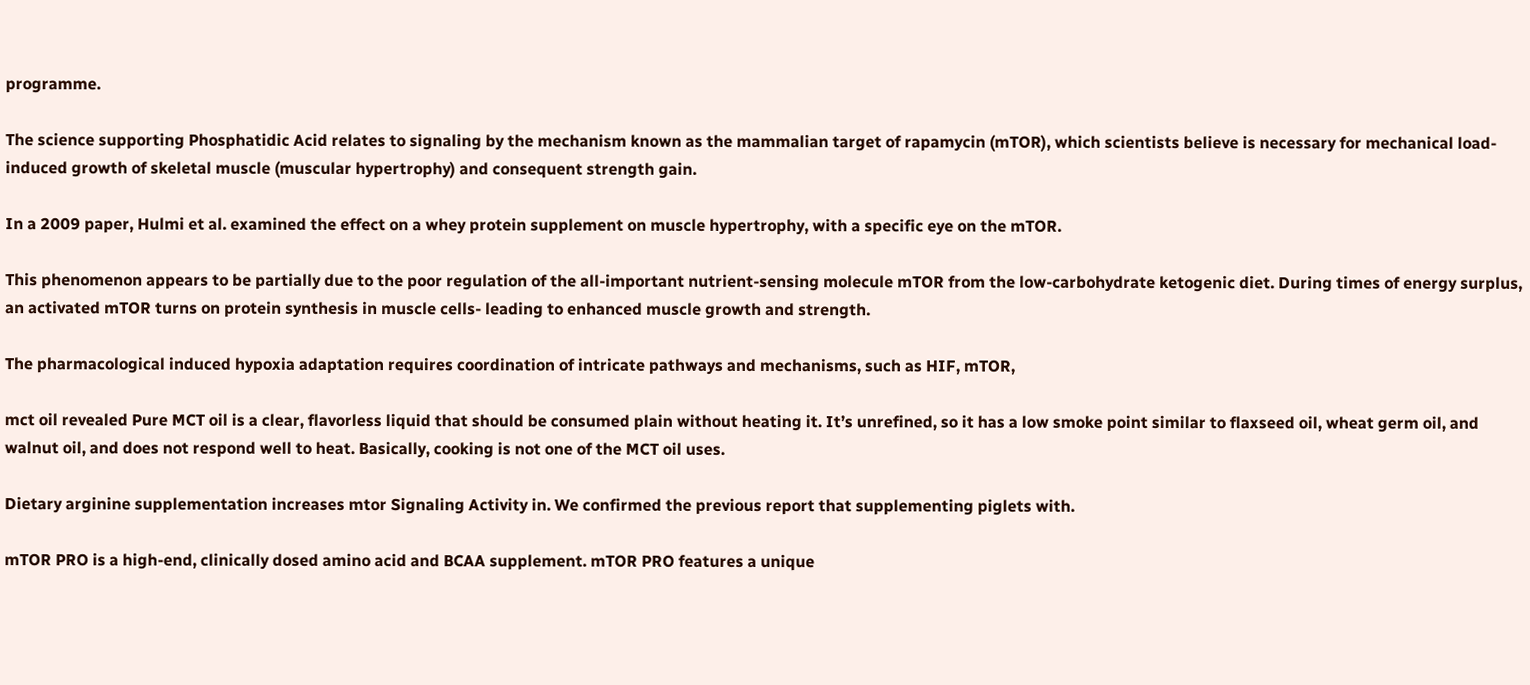programme.

The science supporting Phosphatidic Acid relates to signaling by the mechanism known as the mammalian target of rapamycin (mTOR), which scientists believe is necessary for mechanical load-induced growth of skeletal muscle (muscular hypertrophy) and consequent strength gain.

In a 2009 paper, Hulmi et al. examined the effect on a whey protein supplement on muscle hypertrophy, with a specific eye on the mTOR.

This phenomenon appears to be partially due to the poor regulation of the all-important nutrient-sensing molecule mTOR from the low-carbohydrate ketogenic diet. During times of energy surplus, an activated mTOR turns on protein synthesis in muscle cells- leading to enhanced muscle growth and strength.

The pharmacological induced hypoxia adaptation requires coordination of intricate pathways and mechanisms, such as HIF, mTOR,

mct oil revealed Pure MCT oil is a clear, flavorless liquid that should be consumed plain without heating it. It’s unrefined, so it has a low smoke point similar to flaxseed oil, wheat germ oil, and walnut oil, and does not respond well to heat. Basically, cooking is not one of the MCT oil uses.

Dietary arginine supplementation increases mtor Signaling Activity in. We confirmed the previous report that supplementing piglets with.

mTOR PRO is a high-end, clinically dosed amino acid and BCAA supplement. mTOR PRO features a unique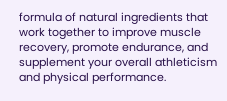formula of natural ingredients that work together to improve muscle recovery, promote endurance, and supplement your overall athleticism and physical performance.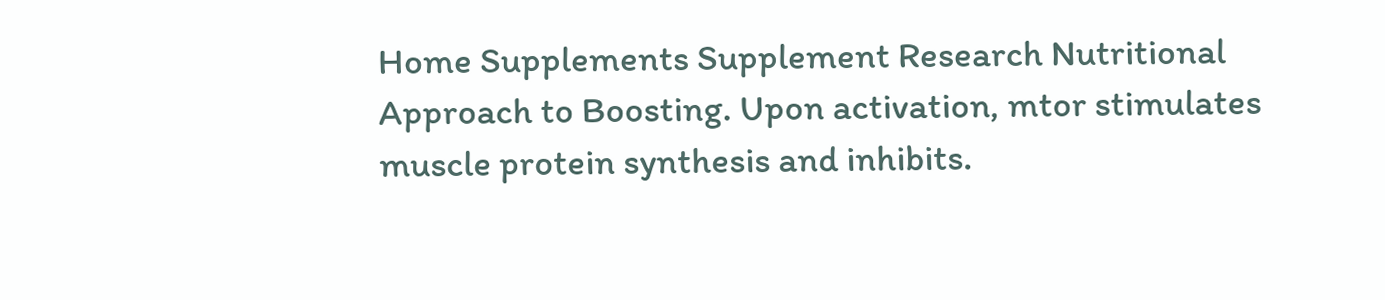Home Supplements Supplement Research Nutritional Approach to Boosting. Upon activation, mtor stimulates muscle protein synthesis and inhibits.